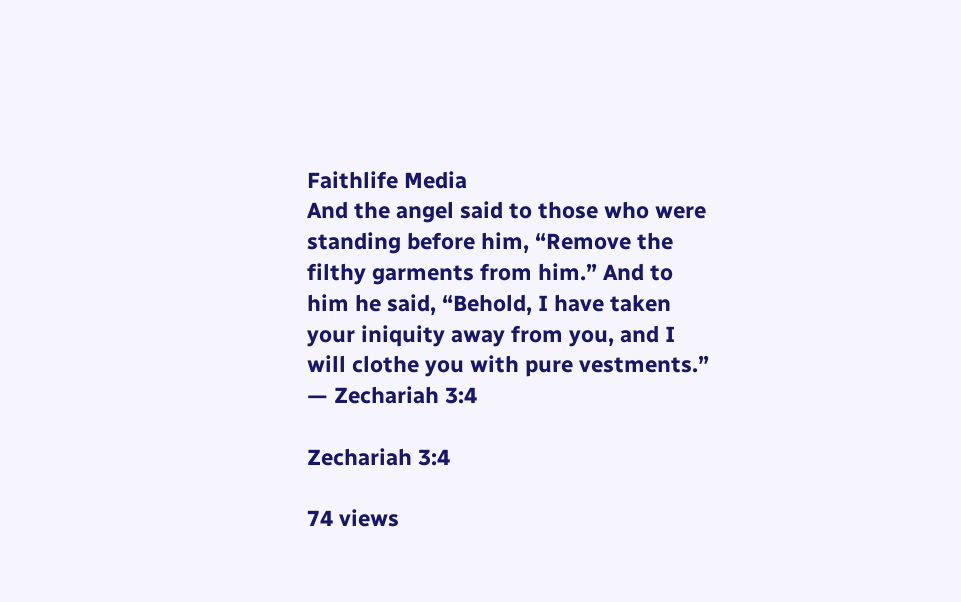Faithlife Media
And the angel said to those who were standing before him, “Remove the filthy garments from him.” And to him he said, “Behold, I have taken your iniquity away from you, and I will clothe you with pure vestments.” — Zechariah 3:4

Zechariah 3:4

74 views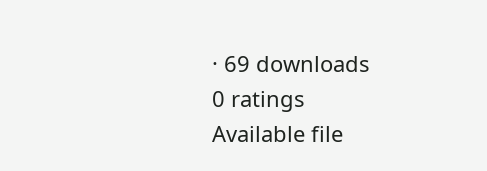· 69 downloads
0 ratings
Available file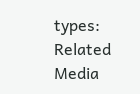types:
Related Media